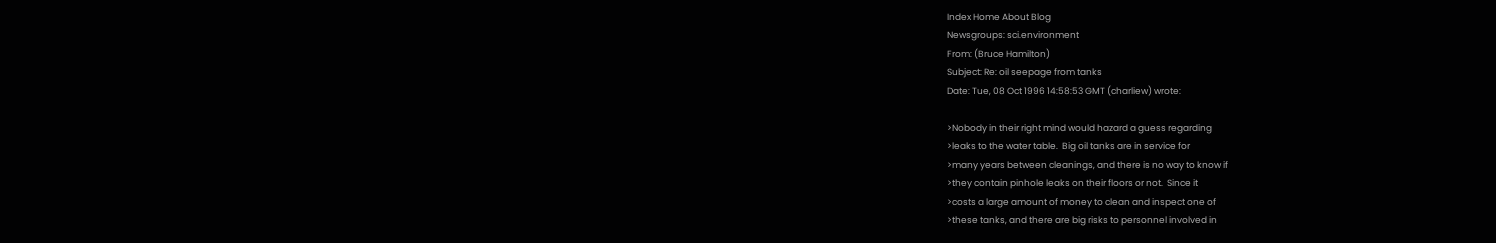Index Home About Blog
Newsgroups: sci.environment
From: (Bruce Hamilton)
Subject: Re: oil seepage from tanks
Date: Tue, 08 Oct 1996 14:58:53 GMT (charliew) wrote:

>Nobody in their right mind would hazard a guess regarding
>leaks to the water table.  Big oil tanks are in service for
>many years between cleanings, and there is no way to know if
>they contain pinhole leaks on their floors or not.  Since it
>costs a large amount of money to clean and inspect one of
>these tanks, and there are big risks to personnel involved in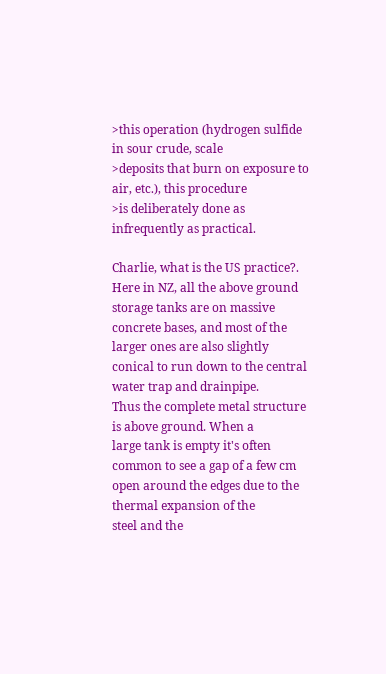>this operation (hydrogen sulfide in sour crude, scale
>deposits that burn on exposure to air, etc.), this procedure
>is deliberately done as infrequently as practical.

Charlie, what is the US practice?.
Here in NZ, all the above ground storage tanks are on massive
concrete bases, and most of the larger ones are also slightly
conical to run down to the central water trap and drainpipe.
Thus the complete metal structure is above ground. When a
large tank is empty it's often common to see a gap of a few cm
open around the edges due to the thermal expansion of the
steel and the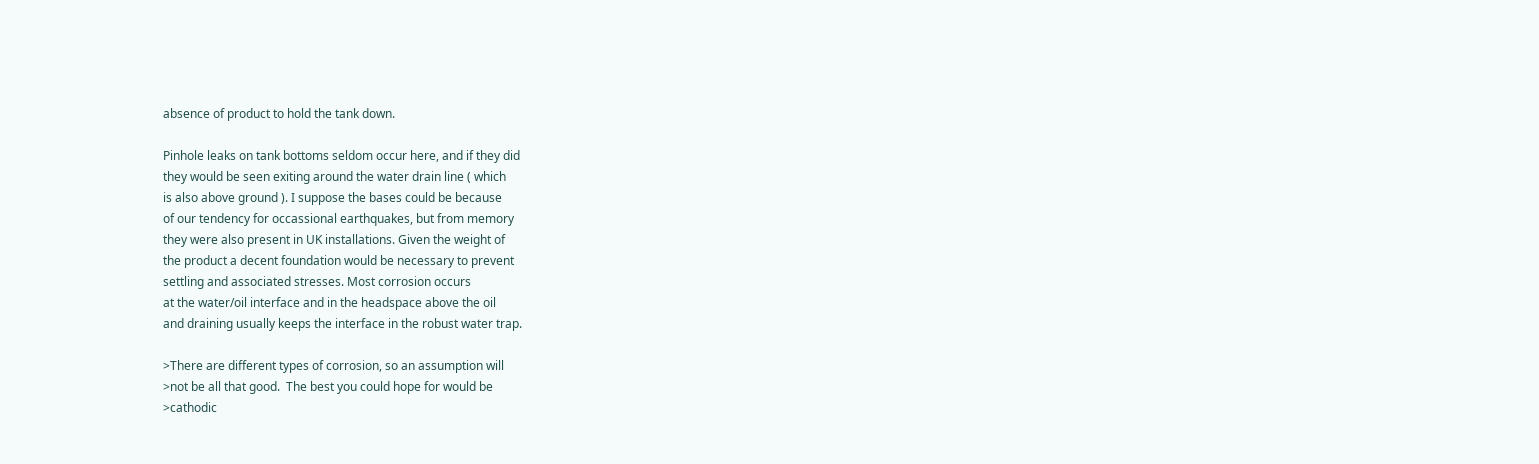absence of product to hold the tank down.

Pinhole leaks on tank bottoms seldom occur here, and if they did
they would be seen exiting around the water drain line ( which
is also above ground ). I suppose the bases could be because
of our tendency for occassional earthquakes, but from memory
they were also present in UK installations. Given the weight of
the product a decent foundation would be necessary to prevent
settling and associated stresses. Most corrosion occurs
at the water/oil interface and in the headspace above the oil
and draining usually keeps the interface in the robust water trap.

>There are different types of corrosion, so an assumption will
>not be all that good.  The best you could hope for would be
>cathodic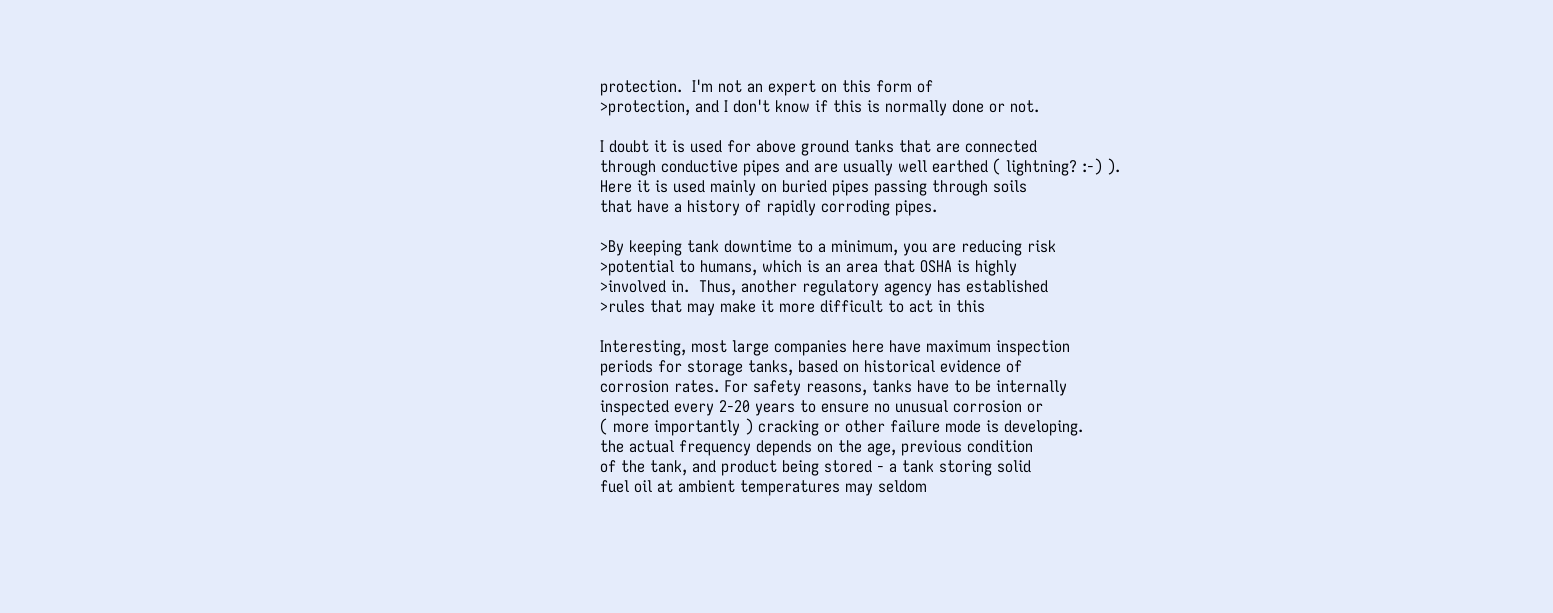protection.  I'm not an expert on this form of
>protection, and I don't know if this is normally done or not.

I doubt it is used for above ground tanks that are connected
through conductive pipes and are usually well earthed ( lightning? :-) ).
Here it is used mainly on buried pipes passing through soils
that have a history of rapidly corroding pipes.

>By keeping tank downtime to a minimum, you are reducing risk
>potential to humans, which is an area that OSHA is highly
>involved in.  Thus, another regulatory agency has established
>rules that may make it more difficult to act in this

Interesting, most large companies here have maximum inspection
periods for storage tanks, based on historical evidence of
corrosion rates. For safety reasons, tanks have to be internally
inspected every 2-20 years to ensure no unusual corrosion or
( more importantly ) cracking or other failure mode is developing.
the actual frequency depends on the age, previous condition
of the tank, and product being stored - a tank storing solid
fuel oil at ambient temperatures may seldom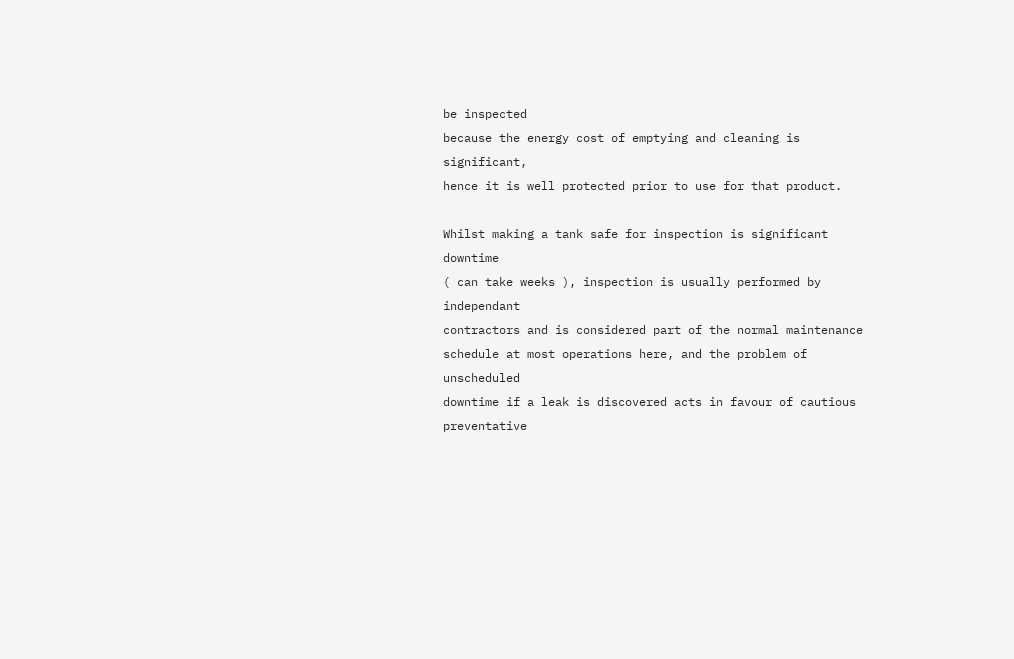be inspected
because the energy cost of emptying and cleaning is significant,
hence it is well protected prior to use for that product.

Whilst making a tank safe for inspection is significant downtime
( can take weeks ), inspection is usually performed by independant
contractors and is considered part of the normal maintenance
schedule at most operations here, and the problem of unscheduled
downtime if a leak is discovered acts in favour of cautious
preventative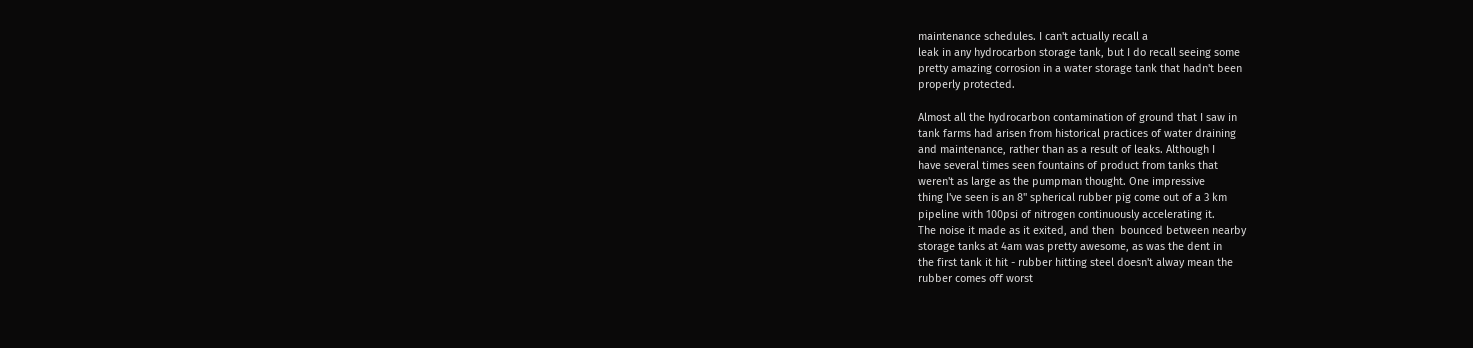maintenance schedules. I can't actually recall a
leak in any hydrocarbon storage tank, but I do recall seeing some
pretty amazing corrosion in a water storage tank that hadn't been
properly protected.

Almost all the hydrocarbon contamination of ground that I saw in
tank farms had arisen from historical practices of water draining
and maintenance, rather than as a result of leaks. Although I
have several times seen fountains of product from tanks that
weren't as large as the pumpman thought. One impressive
thing I've seen is an 8" spherical rubber pig come out of a 3 km
pipeline with 100psi of nitrogen continuously accelerating it.
The noise it made as it exited, and then  bounced between nearby
storage tanks at 4am was pretty awesome, as was the dent in
the first tank it hit - rubber hitting steel doesn't alway mean the
rubber comes off worst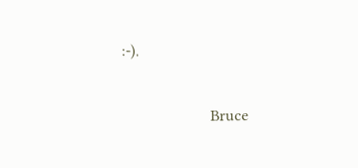:-).

                      Bruce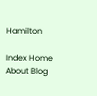Hamilton

Index Home About Blog